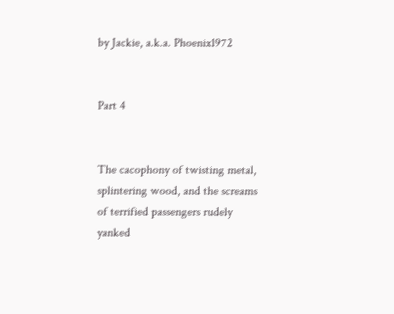by Jackie, a.k.a. Phoenix1972


Part 4


The cacophony of twisting metal, splintering wood, and the screams of terrified passengers rudely yanked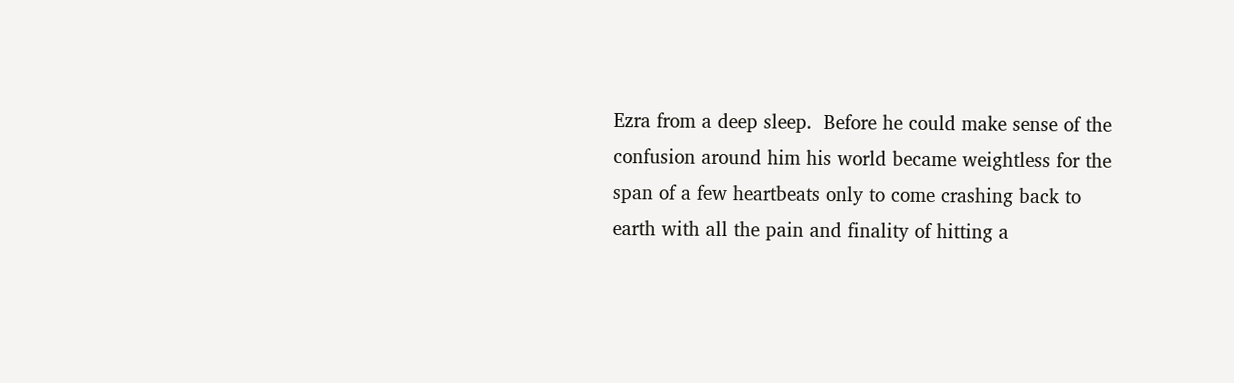Ezra from a deep sleep.  Before he could make sense of the confusion around him his world became weightless for the span of a few heartbeats only to come crashing back to earth with all the pain and finality of hitting a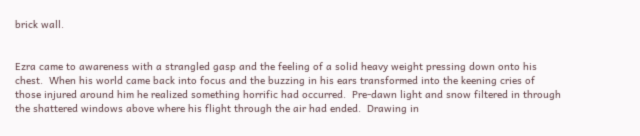brick wall.


Ezra came to awareness with a strangled gasp and the feeling of a solid heavy weight pressing down onto his chest.  When his world came back into focus and the buzzing in his ears transformed into the keening cries of those injured around him he realized something horrific had occurred.  Pre-dawn light and snow filtered in through the shattered windows above where his flight through the air had ended.  Drawing in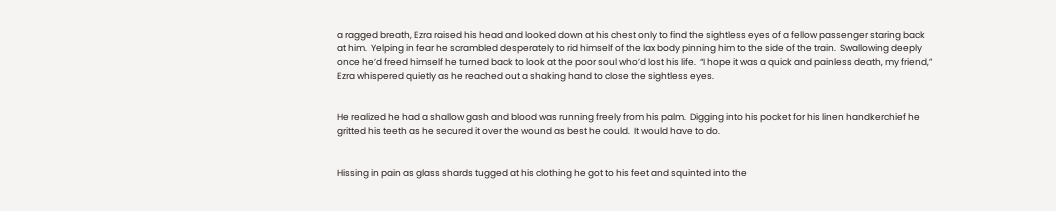a ragged breath, Ezra raised his head and looked down at his chest only to find the sightless eyes of a fellow passenger staring back at him.  Yelping in fear he scrambled desperately to rid himself of the lax body pinning him to the side of the train.  Swallowing deeply once he’d freed himself he turned back to look at the poor soul who’d lost his life.  “I hope it was a quick and painless death, my friend,” Ezra whispered quietly as he reached out a shaking hand to close the sightless eyes.


He realized he had a shallow gash and blood was running freely from his palm.  Digging into his pocket for his linen handkerchief he gritted his teeth as he secured it over the wound as best he could.  It would have to do.


Hissing in pain as glass shards tugged at his clothing he got to his feet and squinted into the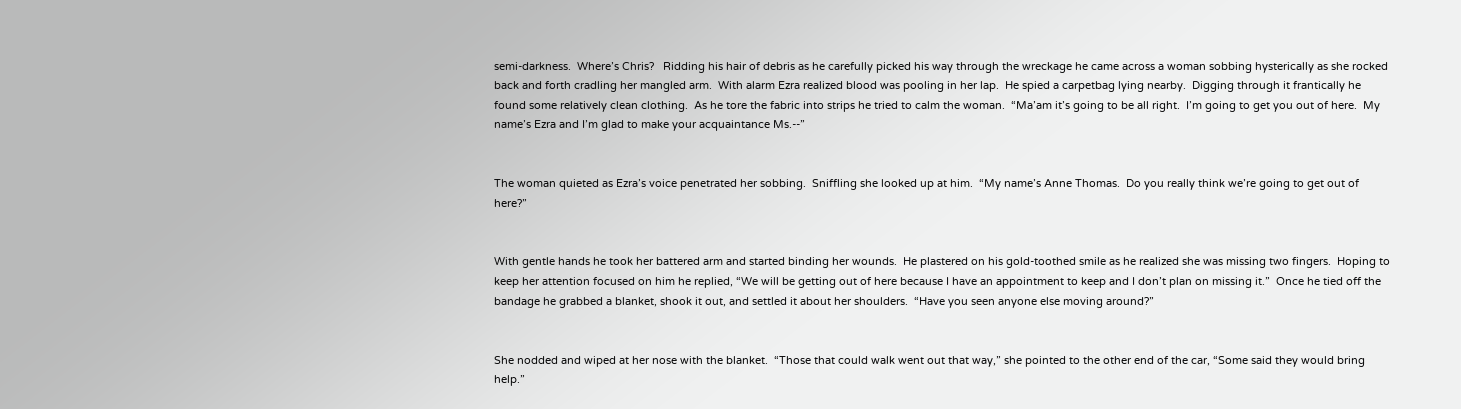semi-darkness.  Where’s Chris?   Ridding his hair of debris as he carefully picked his way through the wreckage he came across a woman sobbing hysterically as she rocked back and forth cradling her mangled arm.  With alarm Ezra realized blood was pooling in her lap.  He spied a carpetbag lying nearby.  Digging through it frantically he found some relatively clean clothing.  As he tore the fabric into strips he tried to calm the woman.  “Ma’am it’s going to be all right.  I’m going to get you out of here.  My name’s Ezra and I’m glad to make your acquaintance Ms.--”


The woman quieted as Ezra’s voice penetrated her sobbing.  Sniffling she looked up at him.  “My name’s Anne Thomas.  Do you really think we’re going to get out of here?”


With gentle hands he took her battered arm and started binding her wounds.  He plastered on his gold-toothed smile as he realized she was missing two fingers.  Hoping to keep her attention focused on him he replied, “We will be getting out of here because I have an appointment to keep and I don’t plan on missing it.”  Once he tied off the bandage he grabbed a blanket, shook it out, and settled it about her shoulders.  “Have you seen anyone else moving around?”


She nodded and wiped at her nose with the blanket.  “Those that could walk went out that way,” she pointed to the other end of the car, “Some said they would bring help.”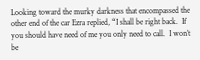Looking toward the murky darkness that encompassed the other end of the car Ezra replied, “I shall be right back.  If you should have need of me you only need to call.  I won’t be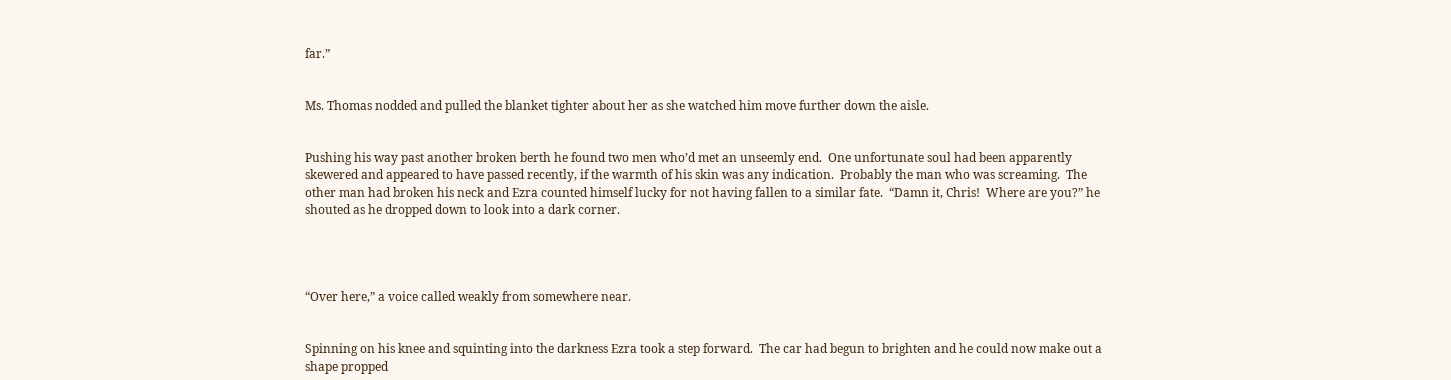far.”


Ms. Thomas nodded and pulled the blanket tighter about her as she watched him move further down the aisle.


Pushing his way past another broken berth he found two men who’d met an unseemly end.  One unfortunate soul had been apparently skewered and appeared to have passed recently, if the warmth of his skin was any indication.  Probably the man who was screaming.  The other man had broken his neck and Ezra counted himself lucky for not having fallen to a similar fate.  “Damn it, Chris!  Where are you?” he shouted as he dropped down to look into a dark corner.




“Over here,” a voice called weakly from somewhere near.


Spinning on his knee and squinting into the darkness Ezra took a step forward.  The car had begun to brighten and he could now make out a shape propped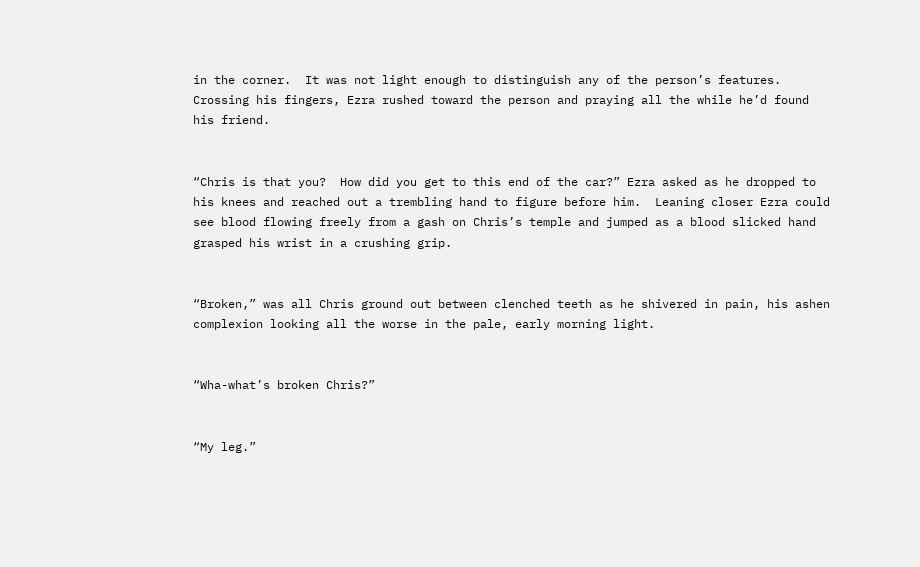in the corner.  It was not light enough to distinguish any of the person’s features.  Crossing his fingers, Ezra rushed toward the person and praying all the while he’d found his friend.


“Chris is that you?  How did you get to this end of the car?” Ezra asked as he dropped to his knees and reached out a trembling hand to figure before him.  Leaning closer Ezra could see blood flowing freely from a gash on Chris’s temple and jumped as a blood slicked hand grasped his wrist in a crushing grip.


“Broken,” was all Chris ground out between clenched teeth as he shivered in pain, his ashen complexion looking all the worse in the pale, early morning light.


“Wha-what’s broken Chris?”


“My leg.”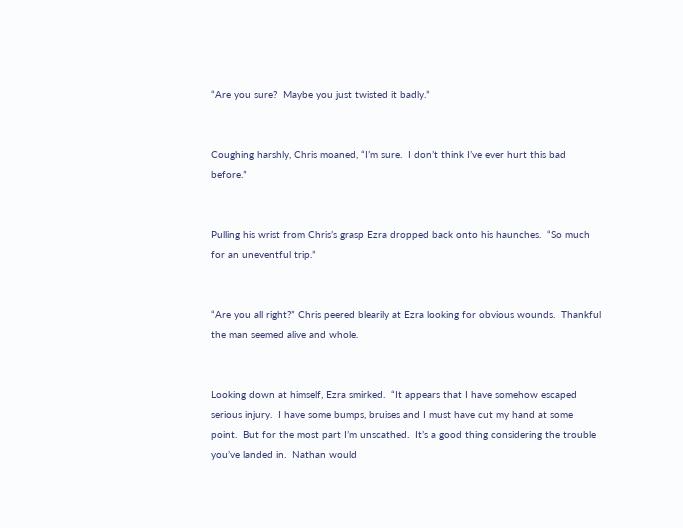“Are you sure?  Maybe you just twisted it badly.”


Coughing harshly, Chris moaned, “I’m sure.  I don’t think I’ve ever hurt this bad before.”


Pulling his wrist from Chris’s grasp Ezra dropped back onto his haunches.  “So much for an uneventful trip.”


“Are you all right?” Chris peered blearily at Ezra looking for obvious wounds.  Thankful the man seemed alive and whole.


Looking down at himself, Ezra smirked.  “It appears that I have somehow escaped serious injury.  I have some bumps, bruises and I must have cut my hand at some point.  But for the most part I’m unscathed.  It’s a good thing considering the trouble you’ve landed in.  Nathan would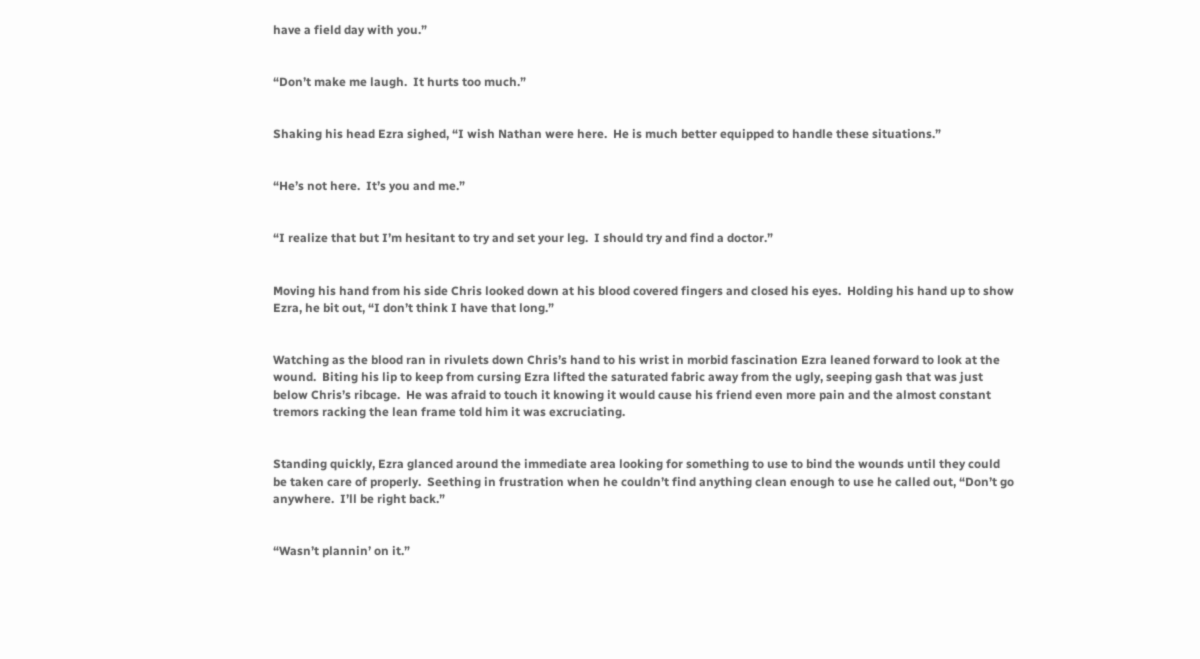have a field day with you.”


“Don’t make me laugh.  It hurts too much.”


Shaking his head Ezra sighed, “I wish Nathan were here.  He is much better equipped to handle these situations.”


“He’s not here.  It’s you and me.”


“I realize that but I’m hesitant to try and set your leg.  I should try and find a doctor.”


Moving his hand from his side Chris looked down at his blood covered fingers and closed his eyes.  Holding his hand up to show Ezra, he bit out, “I don’t think I have that long.”


Watching as the blood ran in rivulets down Chris’s hand to his wrist in morbid fascination Ezra leaned forward to look at the wound.  Biting his lip to keep from cursing Ezra lifted the saturated fabric away from the ugly, seeping gash that was just below Chris’s ribcage.  He was afraid to touch it knowing it would cause his friend even more pain and the almost constant tremors racking the lean frame told him it was excruciating.


Standing quickly, Ezra glanced around the immediate area looking for something to use to bind the wounds until they could be taken care of properly.  Seething in frustration when he couldn’t find anything clean enough to use he called out, “Don’t go anywhere.  I’ll be right back.”


“Wasn’t plannin’ on it.”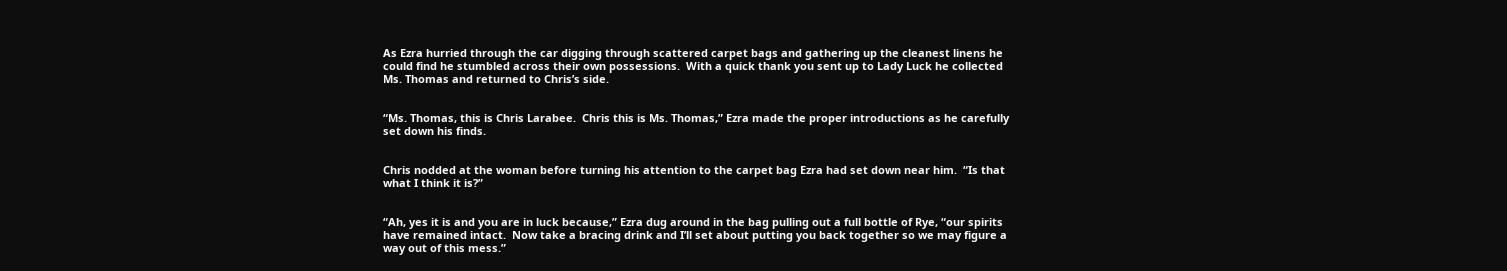As Ezra hurried through the car digging through scattered carpet bags and gathering up the cleanest linens he could find he stumbled across their own possessions.  With a quick thank you sent up to Lady Luck he collected Ms. Thomas and returned to Chris’s side.


“Ms. Thomas, this is Chris Larabee.  Chris this is Ms. Thomas,” Ezra made the proper introductions as he carefully set down his finds.


Chris nodded at the woman before turning his attention to the carpet bag Ezra had set down near him.  “Is that what I think it is?”


“Ah, yes it is and you are in luck because,” Ezra dug around in the bag pulling out a full bottle of Rye, “our spirits have remained intact.  Now take a bracing drink and I’ll set about putting you back together so we may figure a way out of this mess.”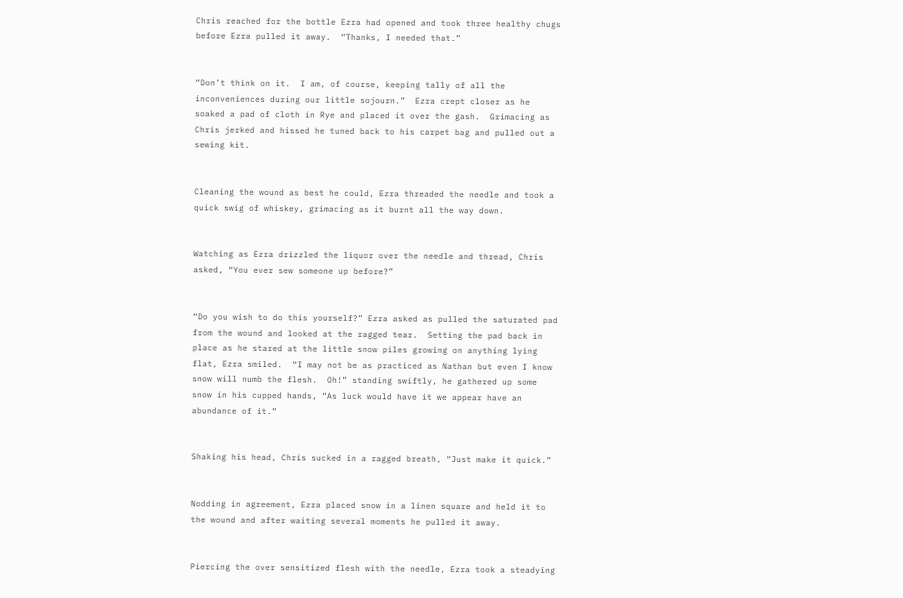Chris reached for the bottle Ezra had opened and took three healthy chugs before Ezra pulled it away.  “Thanks, I needed that.”


“Don’t think on it.  I am, of course, keeping tally of all the inconveniences during our little sojourn.”  Ezra crept closer as he soaked a pad of cloth in Rye and placed it over the gash.  Grimacing as Chris jerked and hissed he tuned back to his carpet bag and pulled out a sewing kit.


Cleaning the wound as best he could, Ezra threaded the needle and took a quick swig of whiskey, grimacing as it burnt all the way down.


Watching as Ezra drizzled the liquor over the needle and thread, Chris asked, “You ever sew someone up before?”


“Do you wish to do this yourself?” Ezra asked as pulled the saturated pad from the wound and looked at the ragged tear.  Setting the pad back in place as he stared at the little snow piles growing on anything lying flat, Ezra smiled.  “I may not be as practiced as Nathan but even I know snow will numb the flesh.  Oh!” standing swiftly, he gathered up some snow in his cupped hands, “As luck would have it we appear have an abundance of it.”


Shaking his head, Chris sucked in a ragged breath, “Just make it quick.”


Nodding in agreement, Ezra placed snow in a linen square and held it to the wound and after waiting several moments he pulled it away.


Piercing the over sensitized flesh with the needle, Ezra took a steadying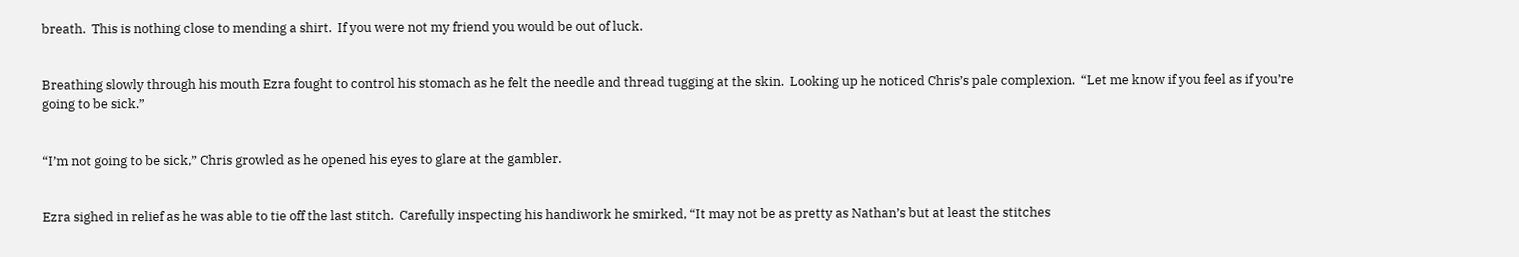breath.  This is nothing close to mending a shirt.  If you were not my friend you would be out of luck.


Breathing slowly through his mouth Ezra fought to control his stomach as he felt the needle and thread tugging at the skin.  Looking up he noticed Chris’s pale complexion.  “Let me know if you feel as if you’re going to be sick.”


“I’m not going to be sick,” Chris growled as he opened his eyes to glare at the gambler.


Ezra sighed in relief as he was able to tie off the last stitch.  Carefully inspecting his handiwork he smirked, “It may not be as pretty as Nathan’s but at least the stitches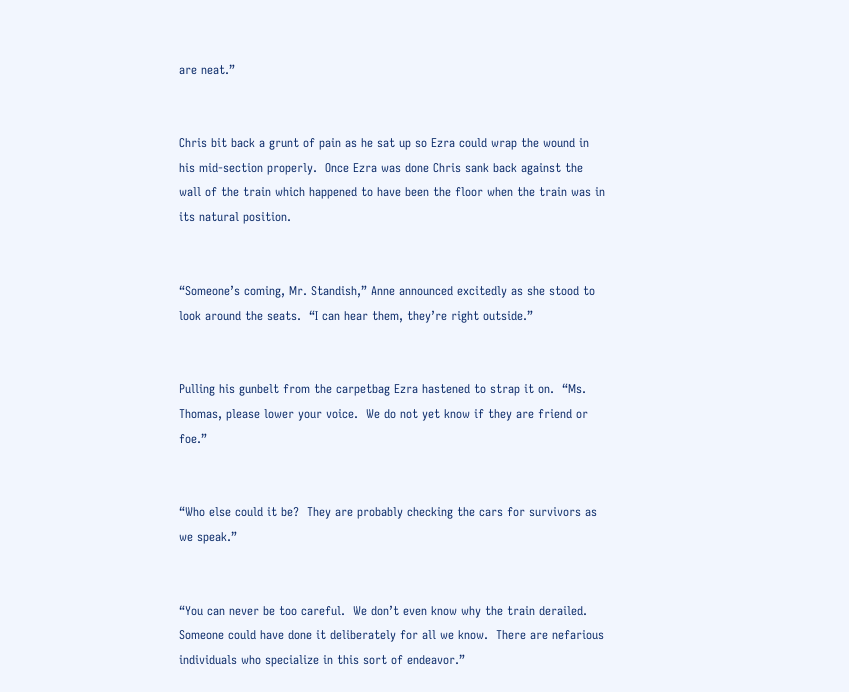are neat.”


Chris bit back a grunt of pain as he sat up so Ezra could wrap the wound in his mid-section properly.  Once Ezra was done Chris sank back against the wall of the train which happened to have been the floor when the train was in its natural position.


“Someone’s coming, Mr. Standish,” Anne announced excitedly as she stood to look around the seats.  “I can hear them, they’re right outside.”


Pulling his gunbelt from the carpetbag Ezra hastened to strap it on.  “Ms. Thomas, please lower your voice.  We do not yet know if they are friend or foe.”


“Who else could it be?  They are probably checking the cars for survivors as we speak.”


“You can never be too careful.  We don’t even know why the train derailed.  Someone could have done it deliberately for all we know.  There are nefarious individuals who specialize in this sort of endeavor.”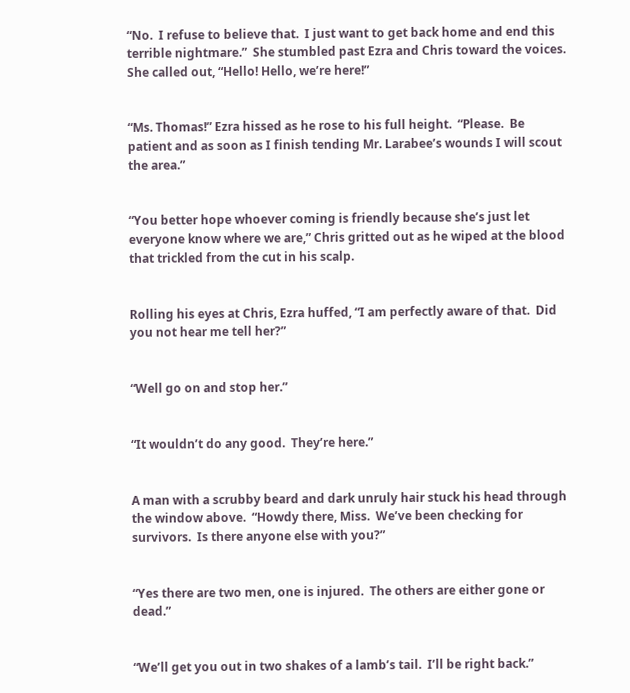“No.  I refuse to believe that.  I just want to get back home and end this terrible nightmare.”  She stumbled past Ezra and Chris toward the voices.  She called out, “Hello! Hello, we’re here!”


“Ms. Thomas!” Ezra hissed as he rose to his full height.  “Please.  Be patient and as soon as I finish tending Mr. Larabee’s wounds I will scout the area.”


“You better hope whoever coming is friendly because she’s just let everyone know where we are,” Chris gritted out as he wiped at the blood that trickled from the cut in his scalp.


Rolling his eyes at Chris, Ezra huffed, “I am perfectly aware of that.  Did you not hear me tell her?”


“Well go on and stop her.”


“It wouldn’t do any good.  They’re here.”


A man with a scrubby beard and dark unruly hair stuck his head through the window above.  “Howdy there, Miss.  We’ve been checking for survivors.  Is there anyone else with you?”


“Yes there are two men, one is injured.  The others are either gone or dead.”


“We’ll get you out in two shakes of a lamb’s tail.  I’ll be right back.”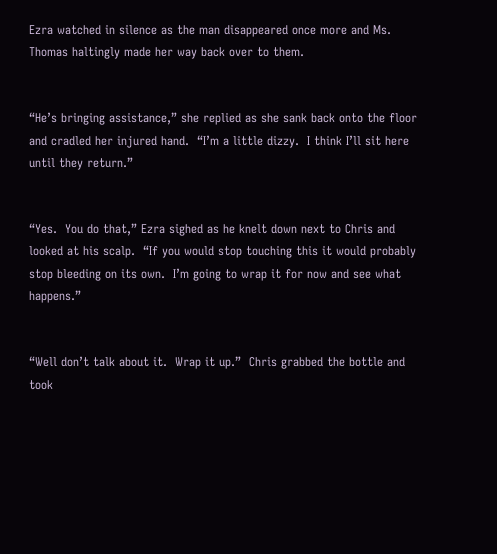Ezra watched in silence as the man disappeared once more and Ms. Thomas haltingly made her way back over to them.


“He’s bringing assistance,” she replied as she sank back onto the floor and cradled her injured hand.  “I’m a little dizzy.  I think I’ll sit here until they return.”


“Yes.  You do that,” Ezra sighed as he knelt down next to Chris and looked at his scalp.  “If you would stop touching this it would probably stop bleeding on its own.  I’m going to wrap it for now and see what happens.”


“Well don’t talk about it.  Wrap it up.”  Chris grabbed the bottle and took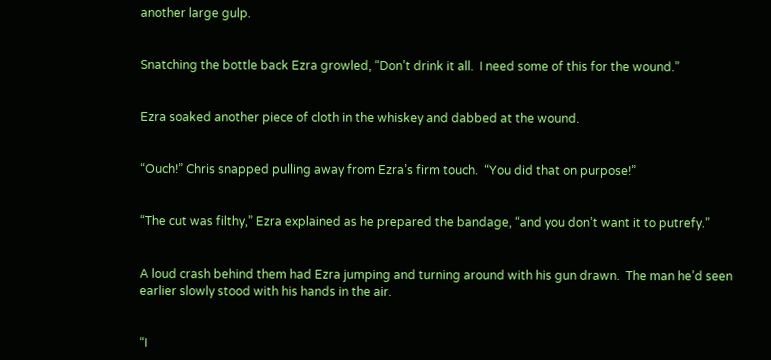another large gulp.


Snatching the bottle back Ezra growled, “Don’t drink it all.  I need some of this for the wound.”


Ezra soaked another piece of cloth in the whiskey and dabbed at the wound.


“Ouch!” Chris snapped pulling away from Ezra’s firm touch.  “You did that on purpose!”


“The cut was filthy,” Ezra explained as he prepared the bandage, “and you don’t want it to putrefy.”


A loud crash behind them had Ezra jumping and turning around with his gun drawn.  The man he’d seen earlier slowly stood with his hands in the air.


“I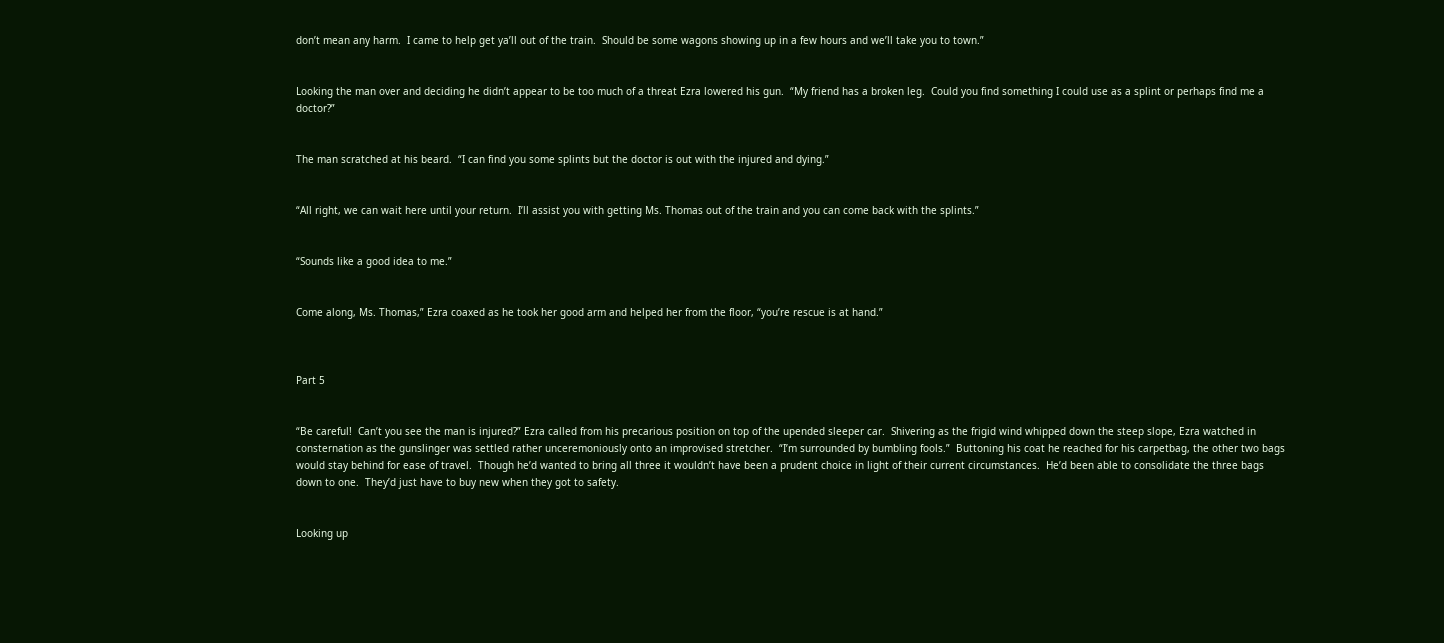don’t mean any harm.  I came to help get ya’ll out of the train.  Should be some wagons showing up in a few hours and we’ll take you to town.”


Looking the man over and deciding he didn’t appear to be too much of a threat Ezra lowered his gun.  “My friend has a broken leg.  Could you find something I could use as a splint or perhaps find me a doctor?”


The man scratched at his beard.  “I can find you some splints but the doctor is out with the injured and dying.”


“All right, we can wait here until your return.  I’ll assist you with getting Ms. Thomas out of the train and you can come back with the splints.”


“Sounds like a good idea to me.”


Come along, Ms. Thomas,” Ezra coaxed as he took her good arm and helped her from the floor, “you’re rescue is at hand.”



Part 5


“Be careful!  Can’t you see the man is injured?” Ezra called from his precarious position on top of the upended sleeper car.  Shivering as the frigid wind whipped down the steep slope, Ezra watched in consternation as the gunslinger was settled rather unceremoniously onto an improvised stretcher.  “I’m surrounded by bumbling fools.”  Buttoning his coat he reached for his carpetbag, the other two bags would stay behind for ease of travel.  Though he’d wanted to bring all three it wouldn’t have been a prudent choice in light of their current circumstances.  He’d been able to consolidate the three bags down to one.  They’d just have to buy new when they got to safety.


Looking up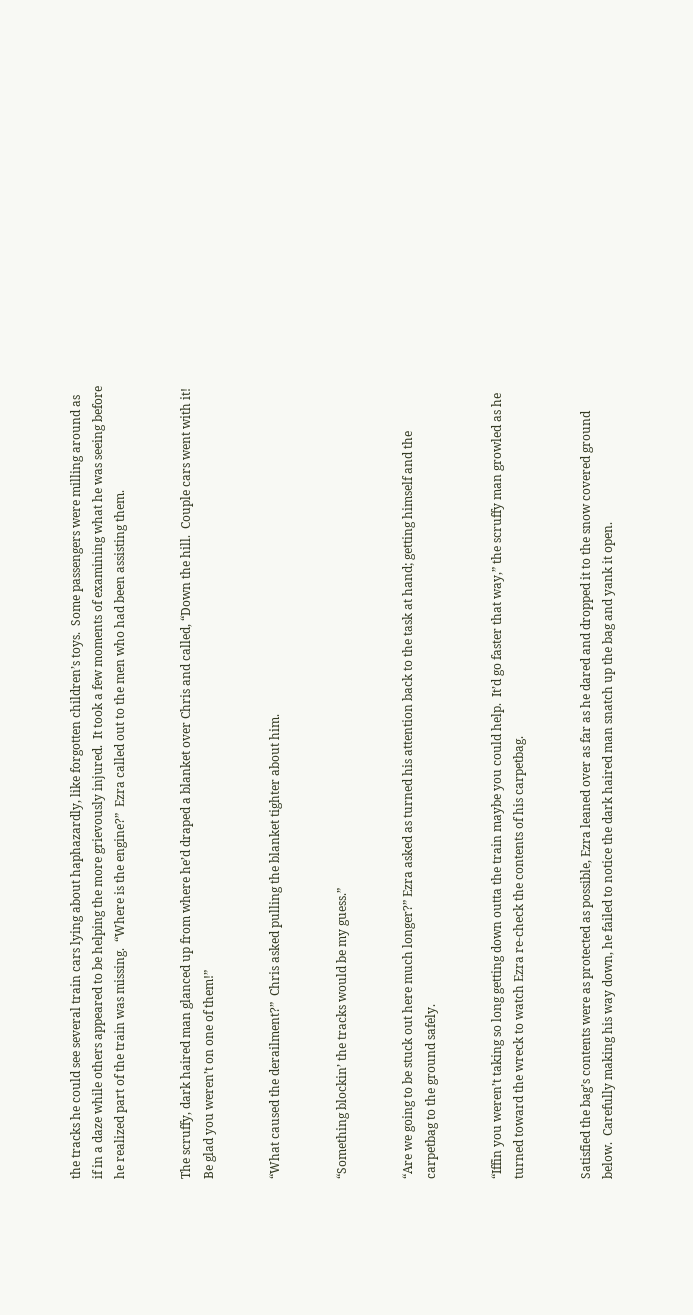the tracks he could see several train cars lying about haphazardly, like forgotten children’s toys.  Some passengers were milling around as if in a daze while others appeared to be helping the more grievously injured.  It took a few moments of examining what he was seeing before he realized part of the train was missing.  “Where is the engine?”  Ezra called out to the men who had been assisting them.


The scruffy, dark haired man glanced up from where he’d draped a blanket over Chris and called, “Down the hill.  Couple cars went with it!  Be glad you weren’t on one of them!”


“What caused the derailment?”  Chris asked pulling the blanket tighter about him.


“Something blockin’ the tracks would be my guess.”


“Are we going to be stuck out here much longer?” Ezra asked as turned his attention back to the task at hand; getting himself and the carpetbag to the ground safely.


“Iffin you weren’t taking so long getting down outta the train maybe you could help.  It’d go faster that way,” the scruffy man growled as he turned toward the wreck to watch Ezra re-check the contents of his carpetbag.


Satisfied the bag’s contents were as protected as possible, Ezra leaned over as far as he dared and dropped it to the snow covered ground below.  Carefully making his way down, he failed to notice the dark haired man snatch up the bag and yank it open.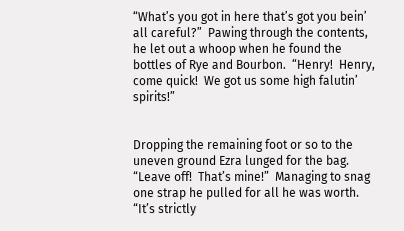“What’s you got in here that’s got you bein’ all careful?”  Pawing through the contents, he let out a whoop when he found the bottles of Rye and Bourbon.  “Henry!  Henry, come quick!  We got us some high falutin’ spirits!”


Dropping the remaining foot or so to the uneven ground Ezra lunged for the bag.  “Leave off!  That’s mine!”  Managing to snag one strap he pulled for all he was worth.  “It’s strictly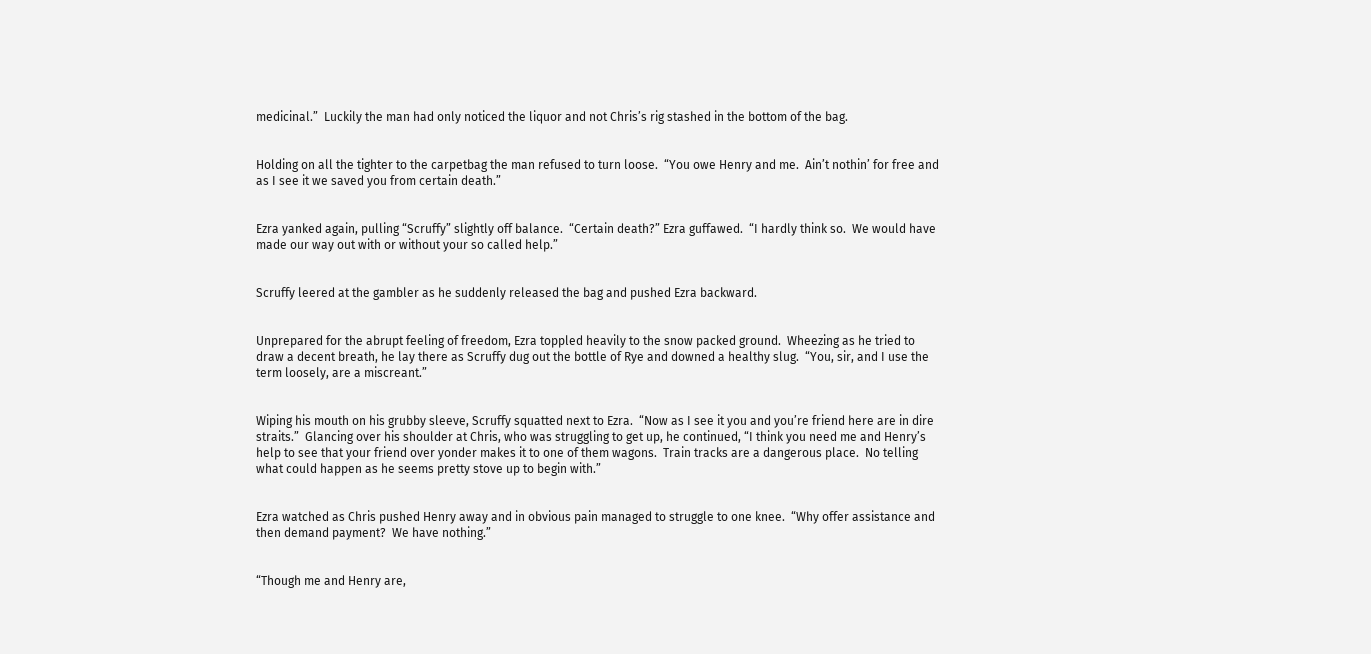medicinal.”  Luckily the man had only noticed the liquor and not Chris’s rig stashed in the bottom of the bag.


Holding on all the tighter to the carpetbag the man refused to turn loose.  “You owe Henry and me.  Ain’t nothin’ for free and as I see it we saved you from certain death.”


Ezra yanked again, pulling “Scruffy” slightly off balance.  “Certain death?” Ezra guffawed.  “I hardly think so.  We would have made our way out with or without your so called help.”


Scruffy leered at the gambler as he suddenly released the bag and pushed Ezra backward.


Unprepared for the abrupt feeling of freedom, Ezra toppled heavily to the snow packed ground.  Wheezing as he tried to draw a decent breath, he lay there as Scruffy dug out the bottle of Rye and downed a healthy slug.  “You, sir, and I use the term loosely, are a miscreant.”


Wiping his mouth on his grubby sleeve, Scruffy squatted next to Ezra.  “Now as I see it you and you’re friend here are in dire straits.”  Glancing over his shoulder at Chris, who was struggling to get up, he continued, “I think you need me and Henry’s help to see that your friend over yonder makes it to one of them wagons.  Train tracks are a dangerous place.  No telling what could happen as he seems pretty stove up to begin with.”


Ezra watched as Chris pushed Henry away and in obvious pain managed to struggle to one knee.  “Why offer assistance and then demand payment?  We have nothing.”


“Though me and Henry are,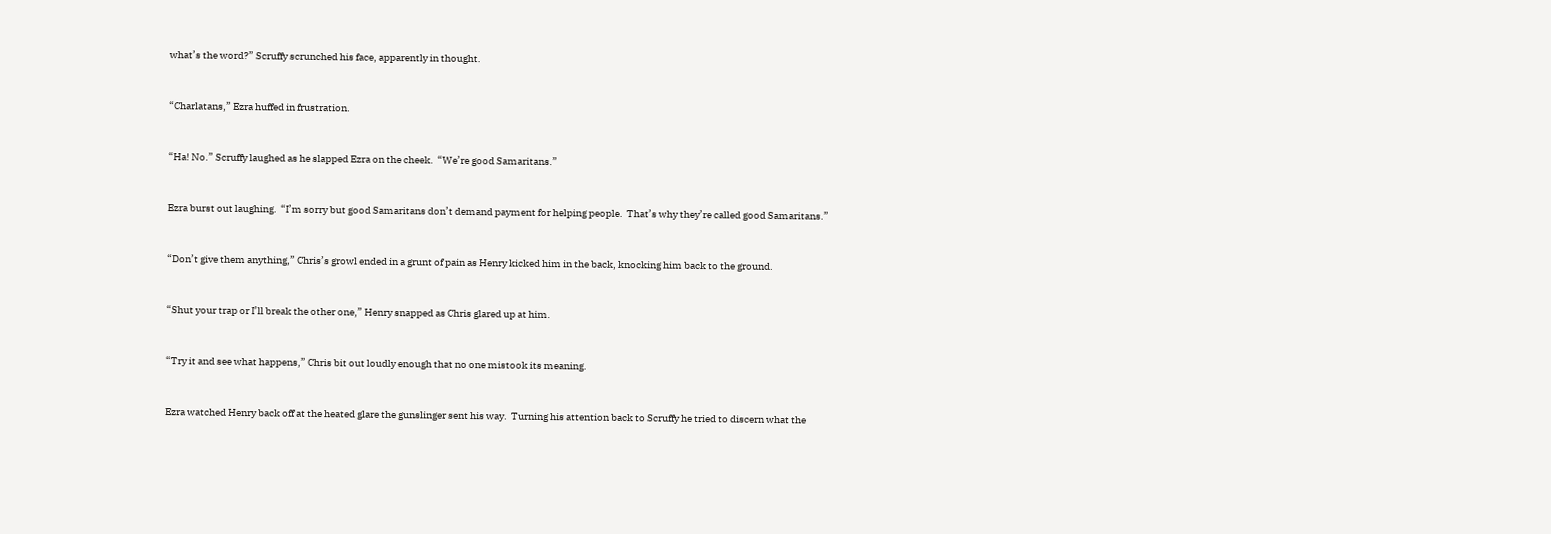what’s the word?” Scruffy scrunched his face, apparently in thought.


“Charlatans,” Ezra huffed in frustration.


“Ha! No.” Scruffy laughed as he slapped Ezra on the cheek.  “We’re good Samaritans.”


Ezra burst out laughing.  “I’m sorry but good Samaritans don’t demand payment for helping people.  That’s why they’re called good Samaritans.”


“Don’t give them anything,” Chris’s growl ended in a grunt of pain as Henry kicked him in the back, knocking him back to the ground.


“Shut your trap or I’ll break the other one,” Henry snapped as Chris glared up at him.


“Try it and see what happens,” Chris bit out loudly enough that no one mistook its meaning.


Ezra watched Henry back off at the heated glare the gunslinger sent his way.  Turning his attention back to Scruffy he tried to discern what the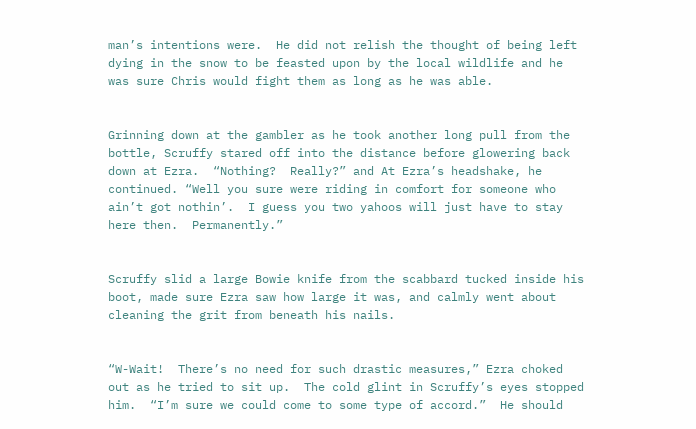man’s intentions were.  He did not relish the thought of being left dying in the snow to be feasted upon by the local wildlife and he was sure Chris would fight them as long as he was able.


Grinning down at the gambler as he took another long pull from the bottle, Scruffy stared off into the distance before glowering back down at Ezra.  “Nothing?  Really?” and At Ezra’s headshake, he continued. “Well you sure were riding in comfort for someone who ain’t got nothin’.  I guess you two yahoos will just have to stay here then.  Permanently.”


Scruffy slid a large Bowie knife from the scabbard tucked inside his boot, made sure Ezra saw how large it was, and calmly went about cleaning the grit from beneath his nails.


“W-Wait!  There’s no need for such drastic measures,” Ezra choked out as he tried to sit up.  The cold glint in Scruffy’s eyes stopped him.  “I’m sure we could come to some type of accord.”  He should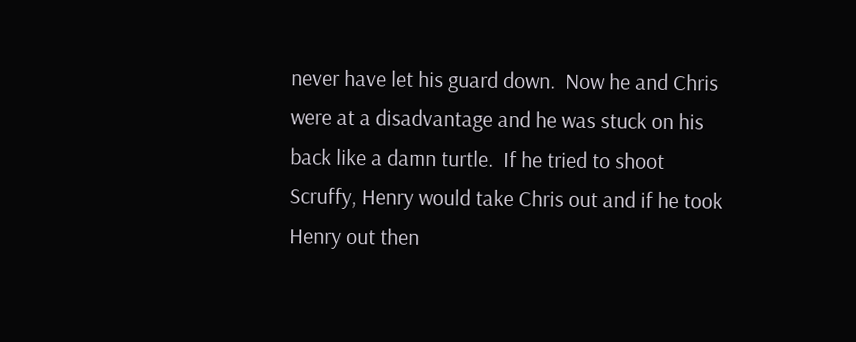never have let his guard down.  Now he and Chris were at a disadvantage and he was stuck on his back like a damn turtle.  If he tried to shoot Scruffy, Henry would take Chris out and if he took Henry out then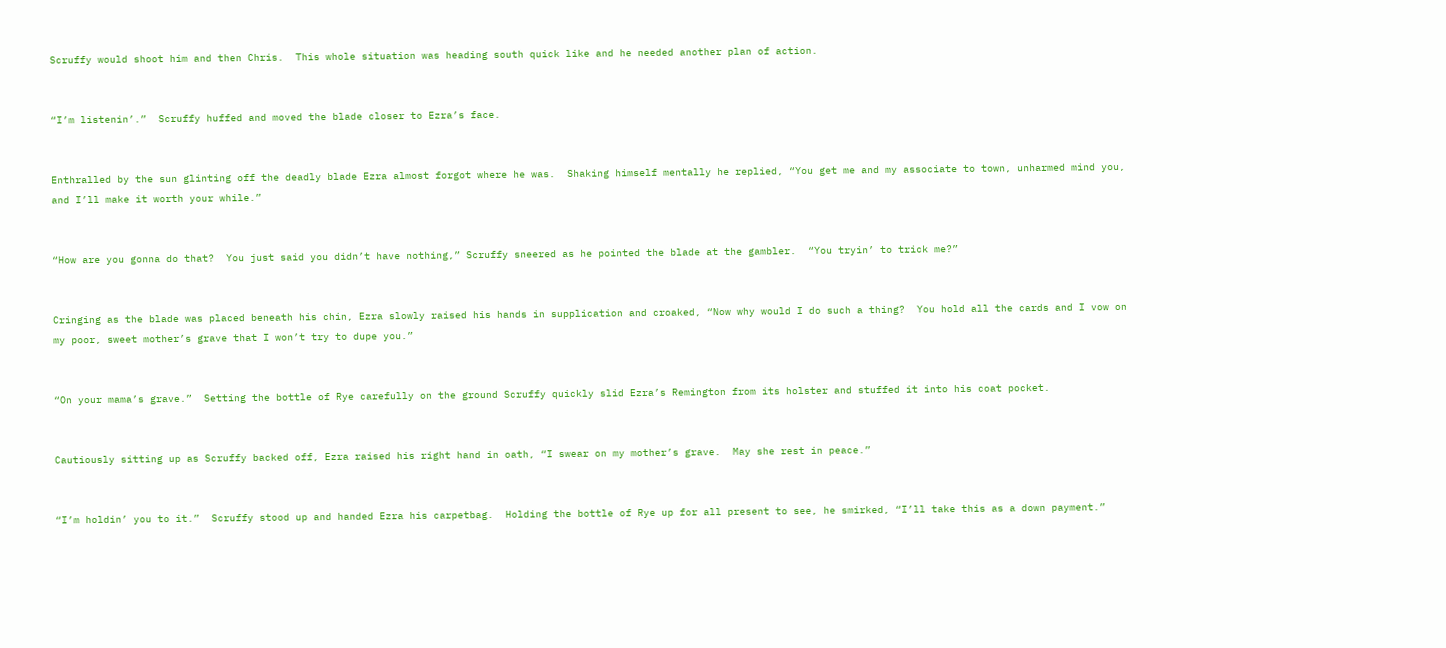Scruffy would shoot him and then Chris.  This whole situation was heading south quick like and he needed another plan of action.


“I’m listenin’.”  Scruffy huffed and moved the blade closer to Ezra’s face.


Enthralled by the sun glinting off the deadly blade Ezra almost forgot where he was.  Shaking himself mentally he replied, “You get me and my associate to town, unharmed mind you, and I’ll make it worth your while.”


“How are you gonna do that?  You just said you didn’t have nothing,” Scruffy sneered as he pointed the blade at the gambler.  “You tryin’ to trick me?”


Cringing as the blade was placed beneath his chin, Ezra slowly raised his hands in supplication and croaked, “Now why would I do such a thing?  You hold all the cards and I vow on my poor, sweet mother’s grave that I won’t try to dupe you.”


“On your mama’s grave.”  Setting the bottle of Rye carefully on the ground Scruffy quickly slid Ezra’s Remington from its holster and stuffed it into his coat pocket.


Cautiously sitting up as Scruffy backed off, Ezra raised his right hand in oath, “I swear on my mother’s grave.  May she rest in peace.”


“I’m holdin’ you to it.”  Scruffy stood up and handed Ezra his carpetbag.  Holding the bottle of Rye up for all present to see, he smirked, “I’ll take this as a down payment.”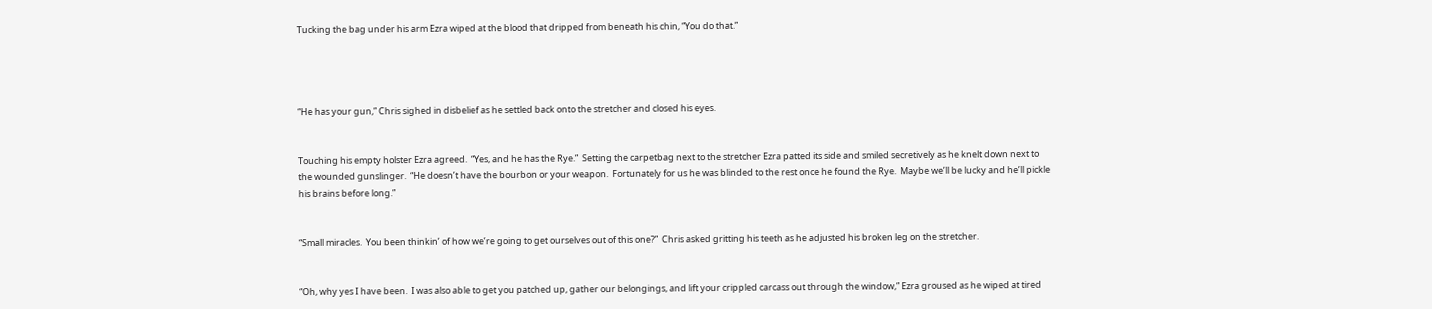Tucking the bag under his arm Ezra wiped at the blood that dripped from beneath his chin, “You do that.”




“He has your gun,” Chris sighed in disbelief as he settled back onto the stretcher and closed his eyes.


Touching his empty holster Ezra agreed.  “Yes, and he has the Rye.”  Setting the carpetbag next to the stretcher Ezra patted its side and smiled secretively as he knelt down next to the wounded gunslinger.  “He doesn’t have the bourbon or your weapon.  Fortunately for us he was blinded to the rest once he found the Rye.  Maybe we’ll be lucky and he’ll pickle his brains before long.”


“Small miracles.  You been thinkin’ of how we’re going to get ourselves out of this one?”  Chris asked gritting his teeth as he adjusted his broken leg on the stretcher.


“Oh, why yes I have been.  I was also able to get you patched up, gather our belongings, and lift your crippled carcass out through the window,” Ezra groused as he wiped at tired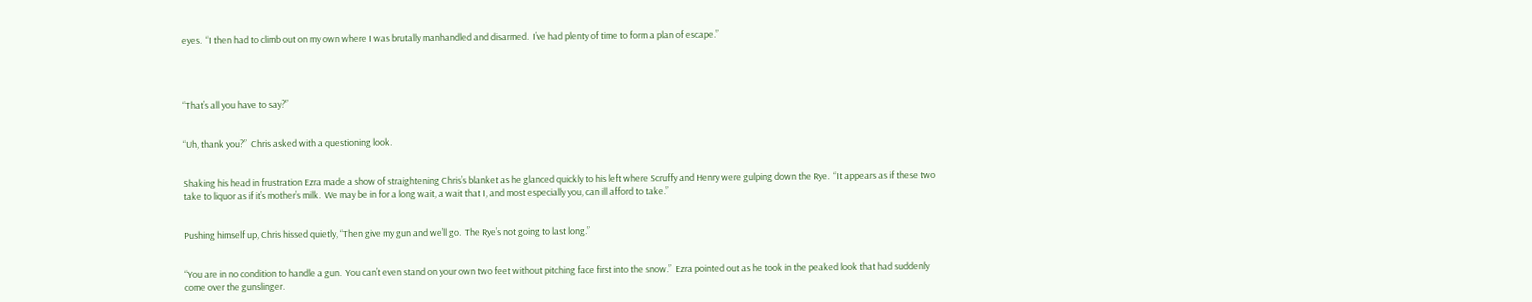eyes.  “I then had to climb out on my own where I was brutally manhandled and disarmed.  I’ve had plenty of time to form a plan of escape.”




“That’s all you have to say?”


“Uh, thank you?”  Chris asked with a questioning look.


Shaking his head in frustration Ezra made a show of straightening Chris’s blanket as he glanced quickly to his left where Scruffy and Henry were gulping down the Rye.  “It appears as if these two take to liquor as if it’s mother’s milk.  We may be in for a long wait, a wait that I, and most especially you, can ill afford to take.”


Pushing himself up, Chris hissed quietly, “Then give my gun and we’ll go.  The Rye’s not going to last long.”


“You are in no condition to handle a gun.  You can’t even stand on your own two feet without pitching face first into the snow.”  Ezra pointed out as he took in the peaked look that had suddenly come over the gunslinger.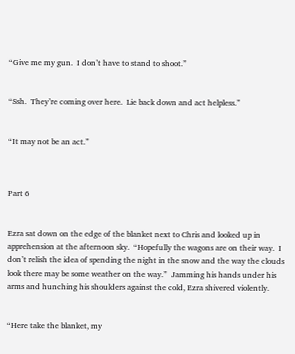“Give me my gun.  I don’t have to stand to shoot.”


“Ssh.  They’re coming over here.  Lie back down and act helpless.”


“It may not be an act.”



Part 6


Ezra sat down on the edge of the blanket next to Chris and looked up in apprehension at the afternoon sky.  “Hopefully the wagons are on their way.  I don’t relish the idea of spending the night in the snow and the way the clouds look there may be some weather on the way.”  Jamming his hands under his arms and hunching his shoulders against the cold, Ezra shivered violently.


“Here take the blanket, my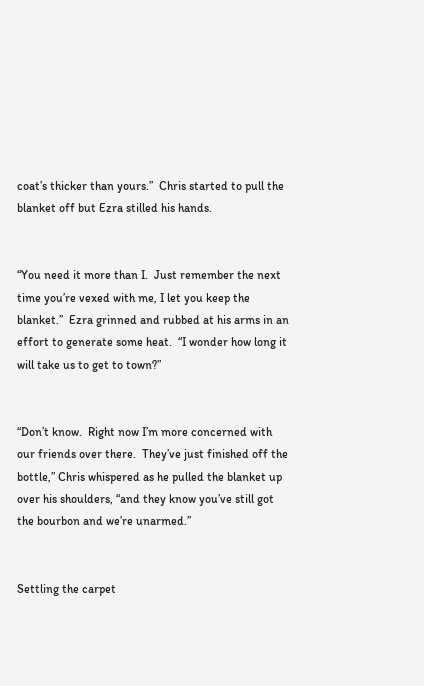coat’s thicker than yours.”  Chris started to pull the blanket off but Ezra stilled his hands.


“You need it more than I.  Just remember the next time you’re vexed with me, I let you keep the blanket.”  Ezra grinned and rubbed at his arms in an effort to generate some heat.  “I wonder how long it will take us to get to town?”


“Don’t know.  Right now I’m more concerned with our friends over there.  They’ve just finished off the bottle,” Chris whispered as he pulled the blanket up over his shoulders, “and they know you’ve still got the bourbon and we’re unarmed.”


Settling the carpet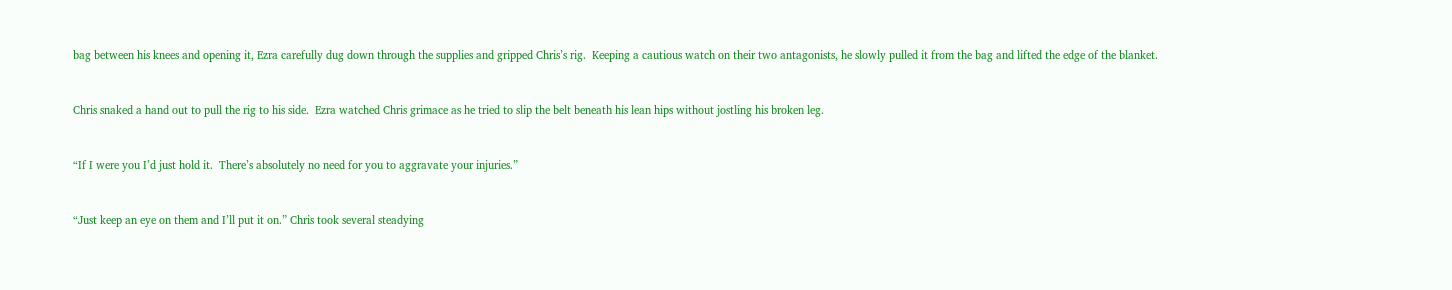bag between his knees and opening it, Ezra carefully dug down through the supplies and gripped Chris’s rig.  Keeping a cautious watch on their two antagonists, he slowly pulled it from the bag and lifted the edge of the blanket.


Chris snaked a hand out to pull the rig to his side.  Ezra watched Chris grimace as he tried to slip the belt beneath his lean hips without jostling his broken leg.


“If I were you I’d just hold it.  There’s absolutely no need for you to aggravate your injuries.”


“Just keep an eye on them and I’ll put it on.” Chris took several steadying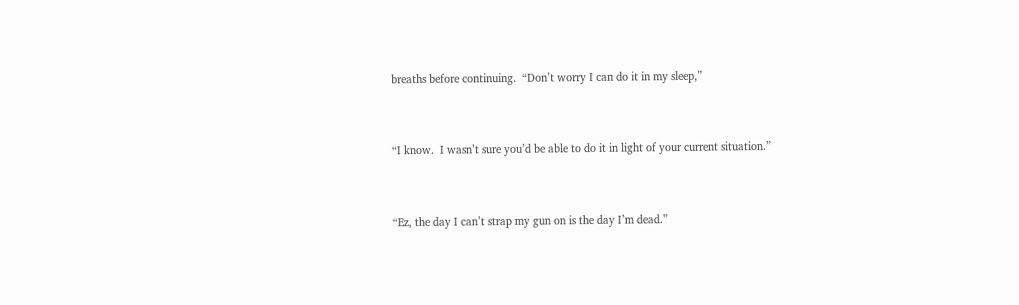breaths before continuing.  “Don’t worry I can do it in my sleep,”


“I know.  I wasn’t sure you’d be able to do it in light of your current situation.”


“Ez, the day I can’t strap my gun on is the day I’m dead.”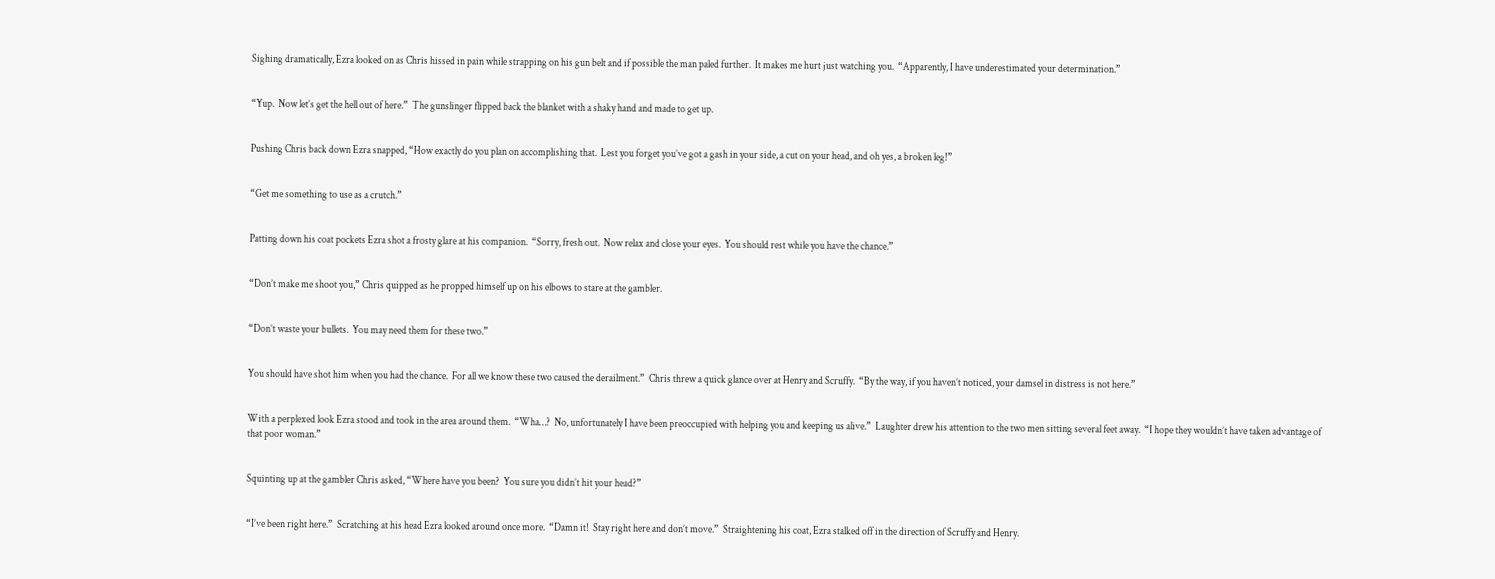Sighing dramatically, Ezra looked on as Chris hissed in pain while strapping on his gun belt and if possible the man paled further.  It makes me hurt just watching you.  “Apparently, I have underestimated your determination.”


“Yup.  Now let’s get the hell out of here.”  The gunslinger flipped back the blanket with a shaky hand and made to get up.


Pushing Chris back down Ezra snapped, “How exactly do you plan on accomplishing that.  Lest you forget you’ve got a gash in your side, a cut on your head, and oh yes, a broken leg!”


“Get me something to use as a crutch.”


Patting down his coat pockets Ezra shot a frosty glare at his companion.  “Sorry, fresh out.  Now relax and close your eyes.  You should rest while you have the chance.”


“Don’t make me shoot you,” Chris quipped as he propped himself up on his elbows to stare at the gambler.


“Don’t waste your bullets.  You may need them for these two.”


You should have shot him when you had the chance.  For all we know these two caused the derailment.”  Chris threw a quick glance over at Henry and Scruffy.  “By the way, if you haven’t noticed, your damsel in distress is not here.”


With a perplexed look Ezra stood and took in the area around them.  “Wha…?  No, unfortunately I have been preoccupied with helping you and keeping us alive.”  Laughter drew his attention to the two men sitting several feet away.  “I hope they wouldn’t have taken advantage of that poor woman.”


Squinting up at the gambler Chris asked, “Where have you been?  You sure you didn’t hit your head?”


“I’ve been right here.”  Scratching at his head Ezra looked around once more.  “Damn it!  Stay right here and don’t move.”  Straightening his coat, Ezra stalked off in the direction of Scruffy and Henry.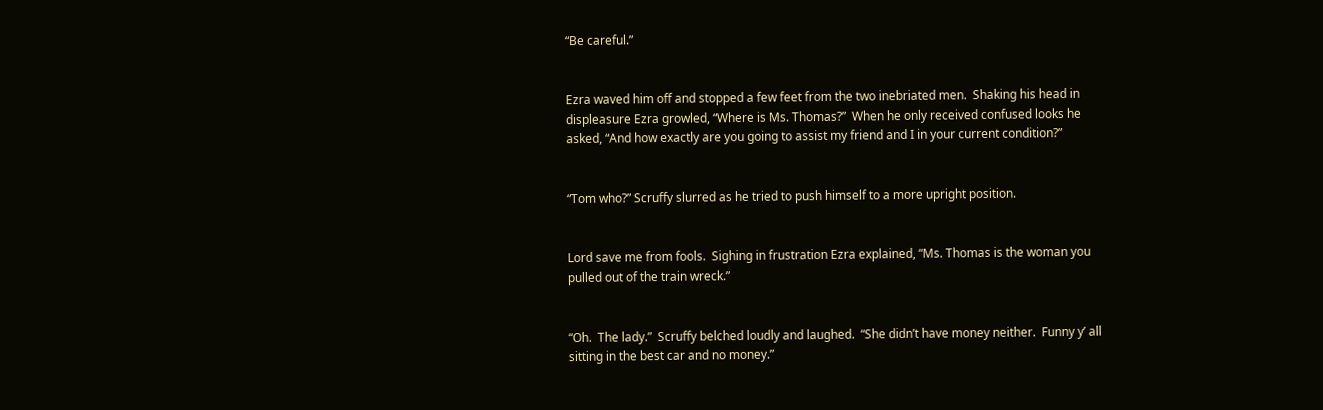“Be careful.”


Ezra waved him off and stopped a few feet from the two inebriated men.  Shaking his head in displeasure Ezra growled, “Where is Ms. Thomas?”  When he only received confused looks he asked, “And how exactly are you going to assist my friend and I in your current condition?”


“Tom who?” Scruffy slurred as he tried to push himself to a more upright position.


Lord save me from fools.  Sighing in frustration Ezra explained, “Ms. Thomas is the woman you pulled out of the train wreck.”


“Oh.  The lady.”  Scruffy belched loudly and laughed.  “She didn’t have money neither.  Funny y’ all sitting in the best car and no money.”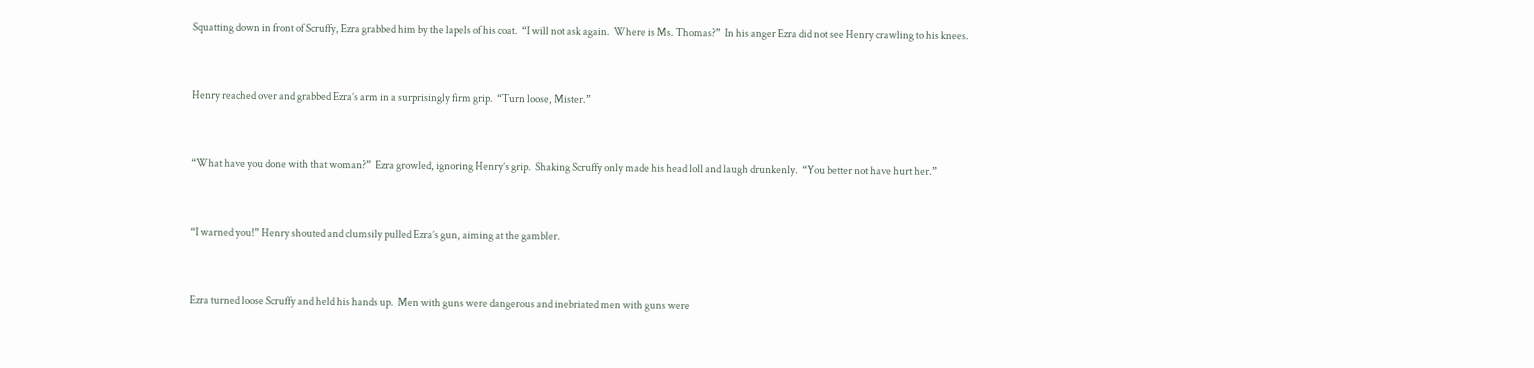Squatting down in front of Scruffy, Ezra grabbed him by the lapels of his coat.  “I will not ask again.  Where is Ms. Thomas?”  In his anger Ezra did not see Henry crawling to his knees.


Henry reached over and grabbed Ezra’s arm in a surprisingly firm grip.  “Turn loose, Mister.”


“What have you done with that woman?”  Ezra growled, ignoring Henry’s grip.  Shaking Scruffy only made his head loll and laugh drunkenly.  “You better not have hurt her.”


“I warned you!” Henry shouted and clumsily pulled Ezra’s gun, aiming at the gambler.


Ezra turned loose Scruffy and held his hands up.  Men with guns were dangerous and inebriated men with guns were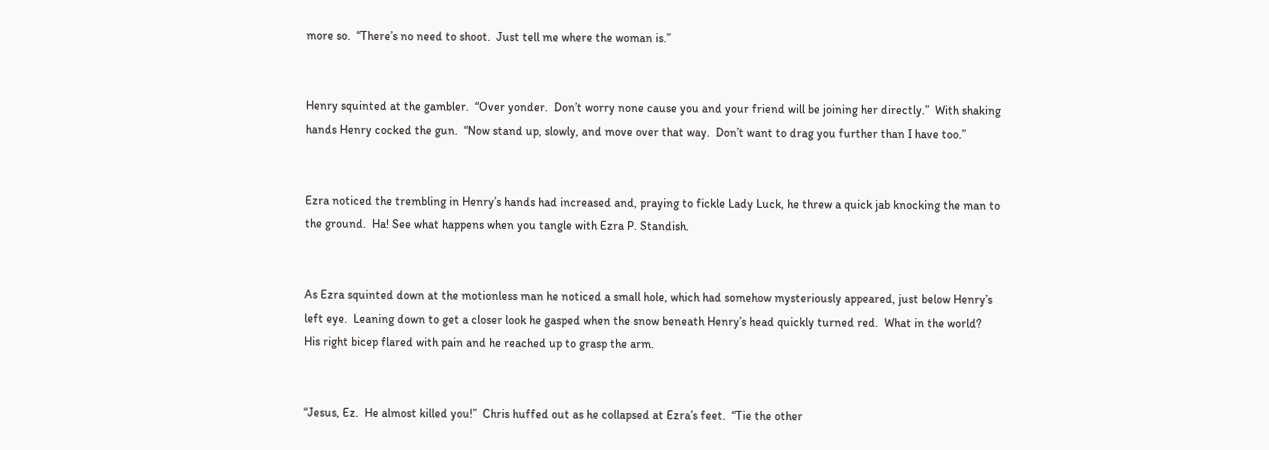more so.  “There’s no need to shoot.  Just tell me where the woman is.”


Henry squinted at the gambler.  “Over yonder.  Don’t worry none cause you and your friend will be joining her directly.”  With shaking hands Henry cocked the gun.  “Now stand up, slowly, and move over that way.  Don’t want to drag you further than I have too.”


Ezra noticed the trembling in Henry’s hands had increased and, praying to fickle Lady Luck, he threw a quick jab knocking the man to the ground.  Ha! See what happens when you tangle with Ezra P. Standish.


As Ezra squinted down at the motionless man he noticed a small hole, which had somehow mysteriously appeared, just below Henry’s left eye.  Leaning down to get a closer look he gasped when the snow beneath Henry’s head quickly turned red.  What in the world?  His right bicep flared with pain and he reached up to grasp the arm.


“Jesus, Ez.  He almost killed you!”  Chris huffed out as he collapsed at Ezra’s feet.  “Tie the other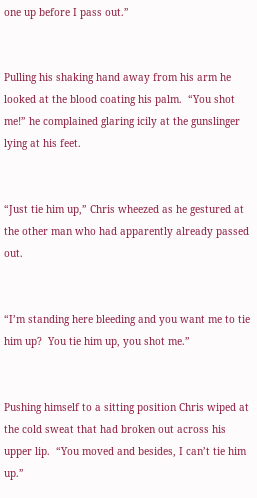one up before I pass out.”


Pulling his shaking hand away from his arm he looked at the blood coating his palm.  “You shot me!” he complained glaring icily at the gunslinger lying at his feet.


“Just tie him up,” Chris wheezed as he gestured at the other man who had apparently already passed out.


“I’m standing here bleeding and you want me to tie him up?  You tie him up, you shot me.”


Pushing himself to a sitting position Chris wiped at the cold sweat that had broken out across his upper lip.  “You moved and besides, I can’t tie him up.”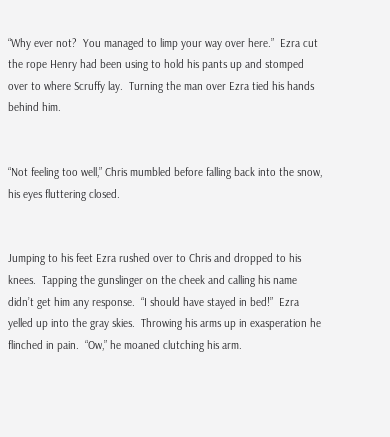“Why ever not?  You managed to limp your way over here.”  Ezra cut the rope Henry had been using to hold his pants up and stomped over to where Scruffy lay.  Turning the man over Ezra tied his hands behind him.


“Not feeling too well,” Chris mumbled before falling back into the snow, his eyes fluttering closed.


Jumping to his feet Ezra rushed over to Chris and dropped to his knees.  Tapping the gunslinger on the cheek and calling his name didn’t get him any response.  “I should have stayed in bed!”  Ezra yelled up into the gray skies.  Throwing his arms up in exasperation he flinched in pain.  “Ow,” he moaned clutching his arm.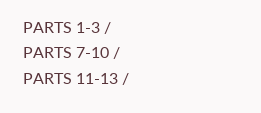PARTS 1-3 / PARTS 7-10 / PARTS 11-13 /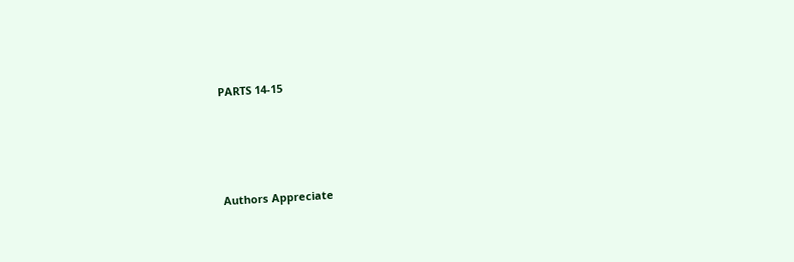PARTS 14-15




Authors Appreciate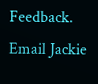Feedback. Email Jackie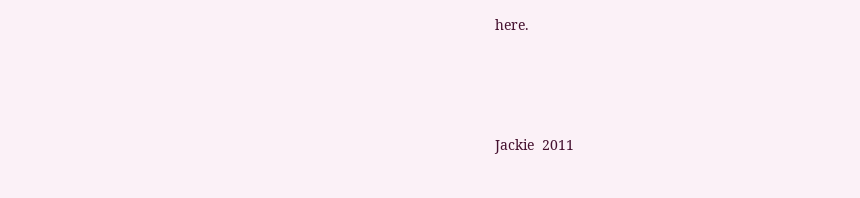here.




Jackie  2011